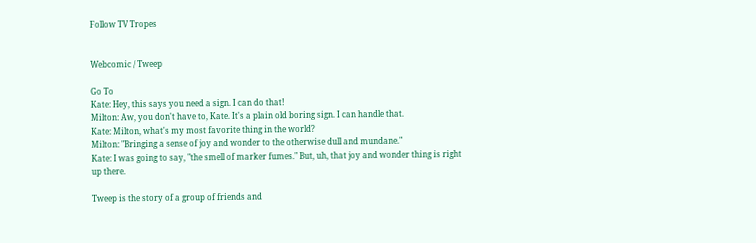Follow TV Tropes


Webcomic / Tweep

Go To
Kate: Hey, this says you need a sign. I can do that!
Milton: Aw, you don't have to, Kate. It's a plain old boring sign. I can handle that.
Kate: Milton, what's my most favorite thing in the world?
Milton: "Bringing a sense of joy and wonder to the otherwise dull and mundane."
Kate: I was going to say, "the smell of marker fumes." But, uh, that joy and wonder thing is right up there.

Tweep is the story of a group of friends and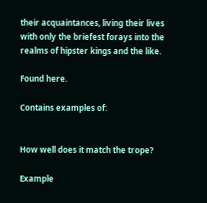their acquaintances, living their lives with only the briefest forays into the realms of hipster kings and the like.

Found here.

Contains examples of:


How well does it match the trope?

Example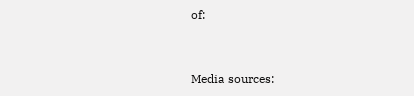of:


Media sources: